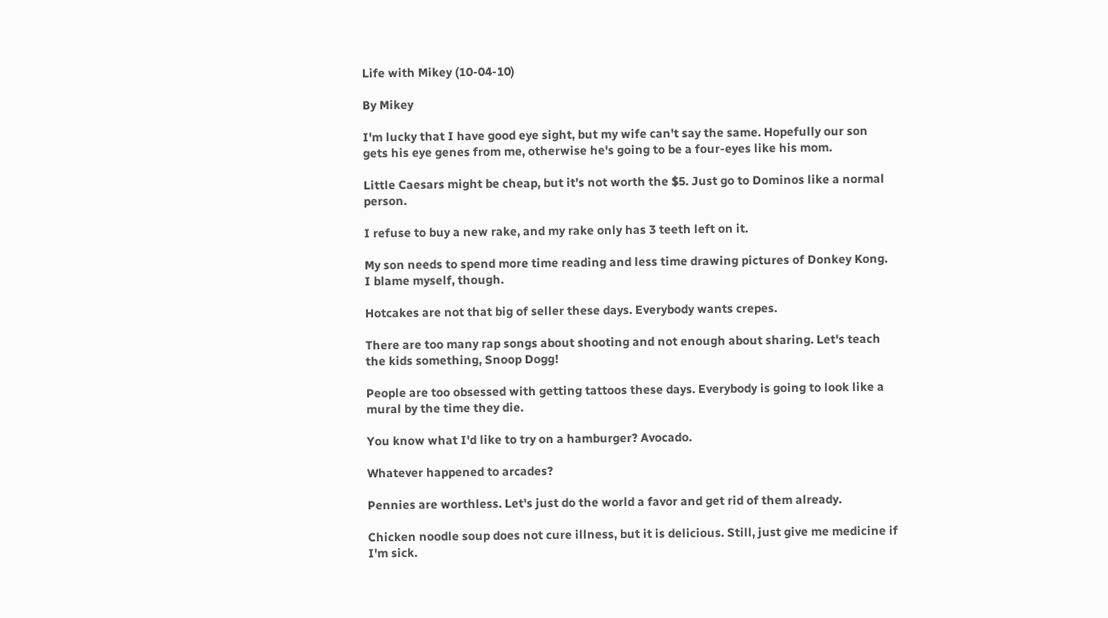Life with Mikey (10-04-10)

By Mikey

I'm lucky that I have good eye sight, but my wife can't say the same. Hopefully our son gets his eye genes from me, otherwise he's going to be a four-eyes like his mom.

Little Caesars might be cheap, but it's not worth the $5. Just go to Dominos like a normal person.

I refuse to buy a new rake, and my rake only has 3 teeth left on it.

My son needs to spend more time reading and less time drawing pictures of Donkey Kong. I blame myself, though.

Hotcakes are not that big of seller these days. Everybody wants crepes.

There are too many rap songs about shooting and not enough about sharing. Let's teach the kids something, Snoop Dogg!

People are too obsessed with getting tattoos these days. Everybody is going to look like a mural by the time they die.

You know what I'd like to try on a hamburger? Avocado.

Whatever happened to arcades?

Pennies are worthless. Let's just do the world a favor and get rid of them already.

Chicken noodle soup does not cure illness, but it is delicious. Still, just give me medicine if I'm sick.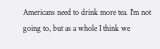Americans need to drink more tea. I'm not going to, but as a whole I think we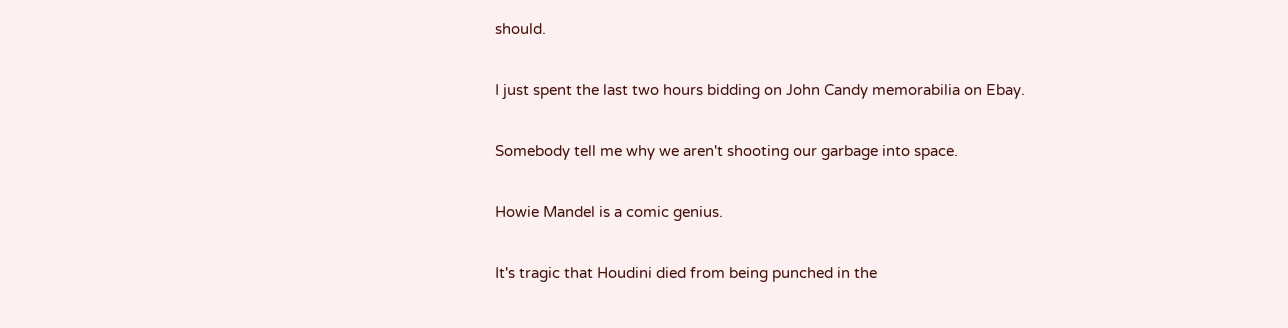should.

I just spent the last two hours bidding on John Candy memorabilia on Ebay.

Somebody tell me why we aren't shooting our garbage into space.

Howie Mandel is a comic genius.

It's tragic that Houdini died from being punched in the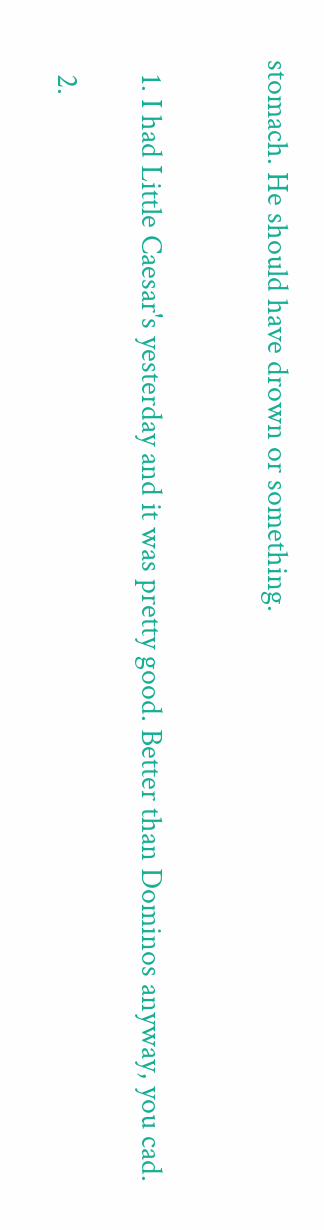stomach. He should have drown or something.


  1. I had Little Caesar's yesterday and it was pretty good. Better than Dominos anyway, you cad.

  2.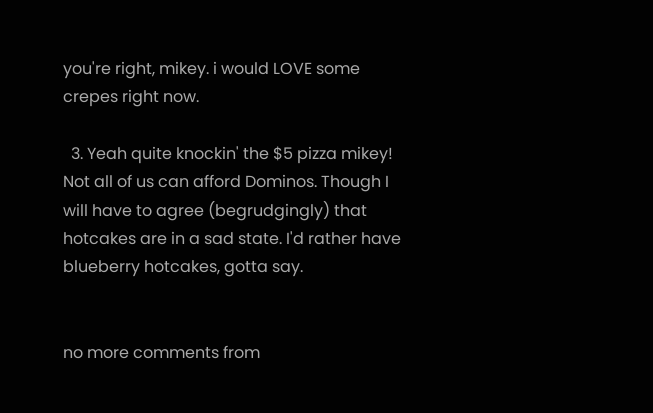you're right, mikey. i would LOVE some crepes right now.

  3. Yeah quite knockin' the $5 pizza mikey! Not all of us can afford Dominos. Though I will have to agree (begrudgingly) that hotcakes are in a sad state. I'd rather have blueberry hotcakes, gotta say.


no more comments from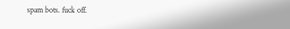spam bots. fuck off.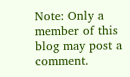Note: Only a member of this blog may post a comment.